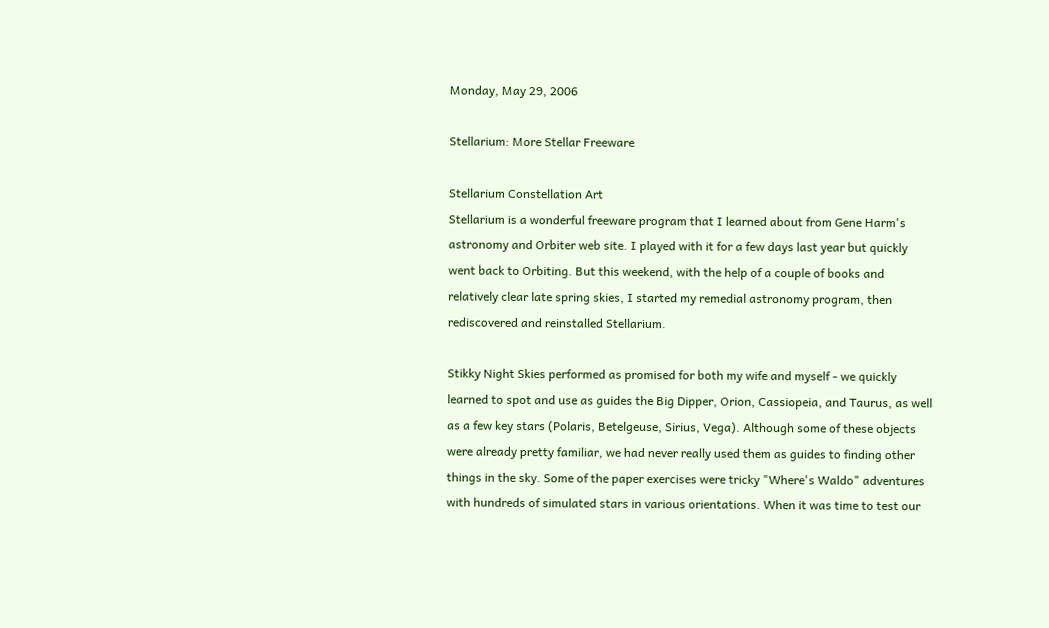Monday, May 29, 2006

Stellarium: More Stellar Freeware

Stellarium Constellation Art
Stellarium is a wonderful freeware program that I learned about from Gene Harm's astronomy and Orbiter web site. I played with it for a few days last year but quickly went back to Orbiting. But this weekend, with the help of a couple of books and relatively clear late spring skies, I started my remedial astronomy program, then rediscovered and reinstalled Stellarium.

Stikky Night Skies performed as promised for both my wife and myself - we quickly learned to spot and use as guides the Big Dipper, Orion, Cassiopeia, and Taurus, as well as a few key stars (Polaris, Betelgeuse, Sirius, Vega). Although some of these objects were already pretty familiar, we had never really used them as guides to finding other things in the sky. Some of the paper exercises were tricky "Where's Waldo" adventures with hundreds of simulated stars in various orientations. When it was time to test our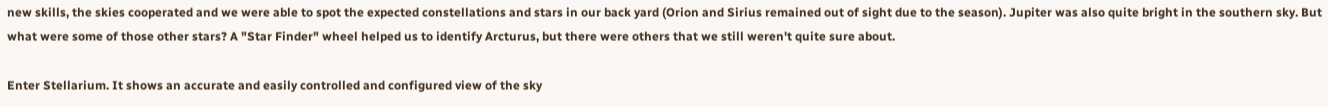new skills, the skies cooperated and we were able to spot the expected constellations and stars in our back yard (Orion and Sirius remained out of sight due to the season). Jupiter was also quite bright in the southern sky. But what were some of those other stars? A "Star Finder" wheel helped us to identify Arcturus, but there were others that we still weren't quite sure about.

Enter Stellarium. It shows an accurate and easily controlled and configured view of the sky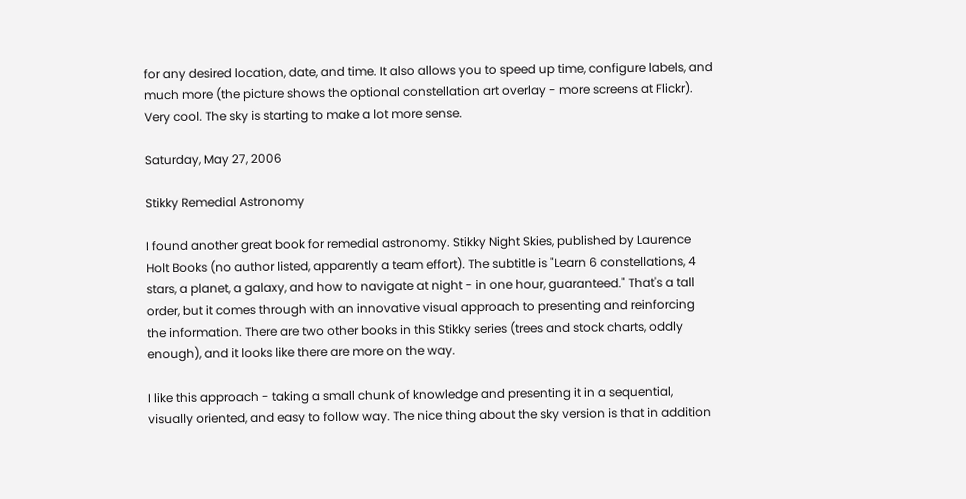for any desired location, date, and time. It also allows you to speed up time, configure labels, and much more (the picture shows the optional constellation art overlay - more screens at Flickr). Very cool. The sky is starting to make a lot more sense.

Saturday, May 27, 2006

Stikky Remedial Astronomy

I found another great book for remedial astronomy. Stikky Night Skies, published by Laurence Holt Books (no author listed, apparently a team effort). The subtitle is "Learn 6 constellations, 4 stars, a planet, a galaxy, and how to navigate at night - in one hour, guaranteed." That's a tall order, but it comes through with an innovative visual approach to presenting and reinforcing the information. There are two other books in this Stikky series (trees and stock charts, oddly enough), and it looks like there are more on the way.

I like this approach - taking a small chunk of knowledge and presenting it in a sequential, visually oriented, and easy to follow way. The nice thing about the sky version is that in addition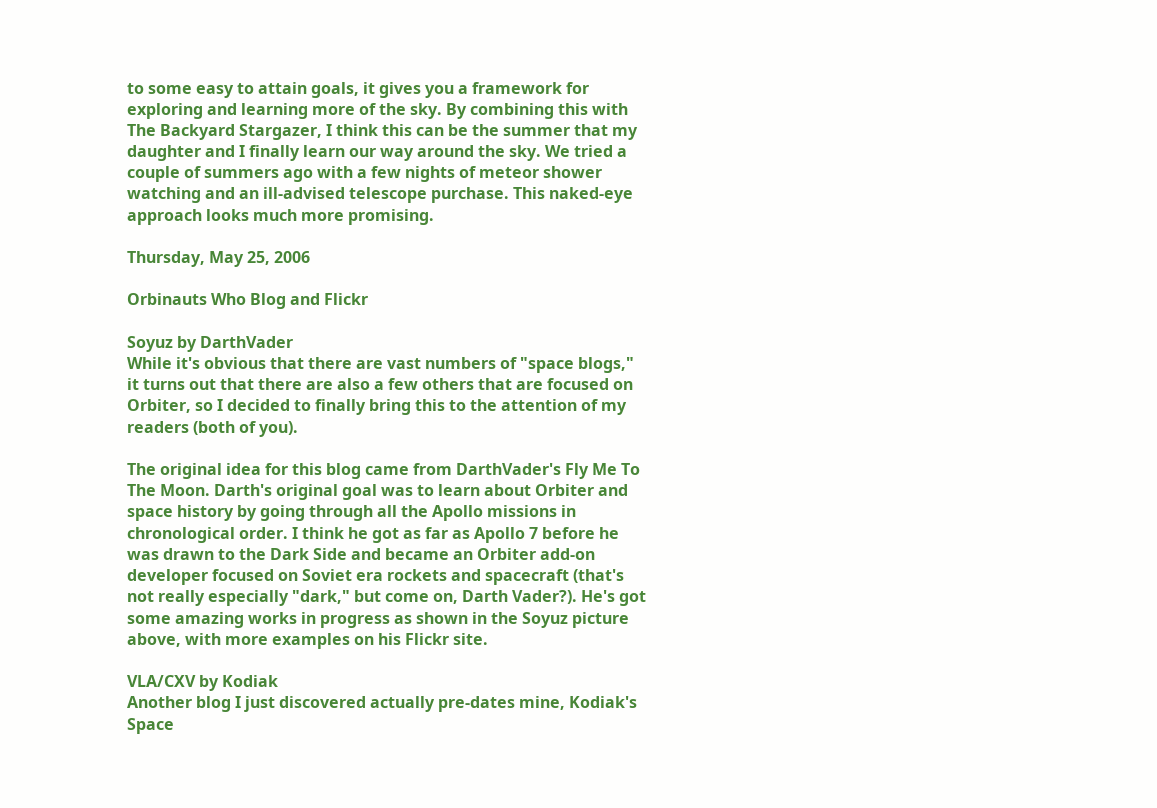to some easy to attain goals, it gives you a framework for exploring and learning more of the sky. By combining this with The Backyard Stargazer, I think this can be the summer that my daughter and I finally learn our way around the sky. We tried a couple of summers ago with a few nights of meteor shower watching and an ill-advised telescope purchase. This naked-eye approach looks much more promising.

Thursday, May 25, 2006

Orbinauts Who Blog and Flickr

Soyuz by DarthVader
While it's obvious that there are vast numbers of "space blogs," it turns out that there are also a few others that are focused on Orbiter, so I decided to finally bring this to the attention of my readers (both of you).

The original idea for this blog came from DarthVader's Fly Me To The Moon. Darth's original goal was to learn about Orbiter and space history by going through all the Apollo missions in chronological order. I think he got as far as Apollo 7 before he was drawn to the Dark Side and became an Orbiter add-on developer focused on Soviet era rockets and spacecraft (that's not really especially "dark," but come on, Darth Vader?). He's got some amazing works in progress as shown in the Soyuz picture above, with more examples on his Flickr site.

VLA/CXV by Kodiak
Another blog I just discovered actually pre-dates mine, Kodiak's Space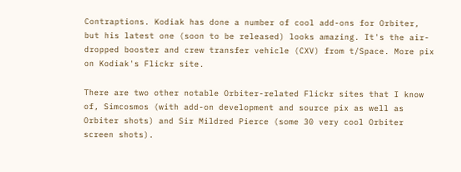Contraptions. Kodiak has done a number of cool add-ons for Orbiter, but his latest one (soon to be released) looks amazing. It's the air-dropped booster and crew transfer vehicle (CXV) from t/Space. More pix on Kodiak's Flickr site.

There are two other notable Orbiter-related Flickr sites that I know of, Simcosmos (with add-on development and source pix as well as Orbiter shots) and Sir Mildred Pierce (some 30 very cool Orbiter screen shots).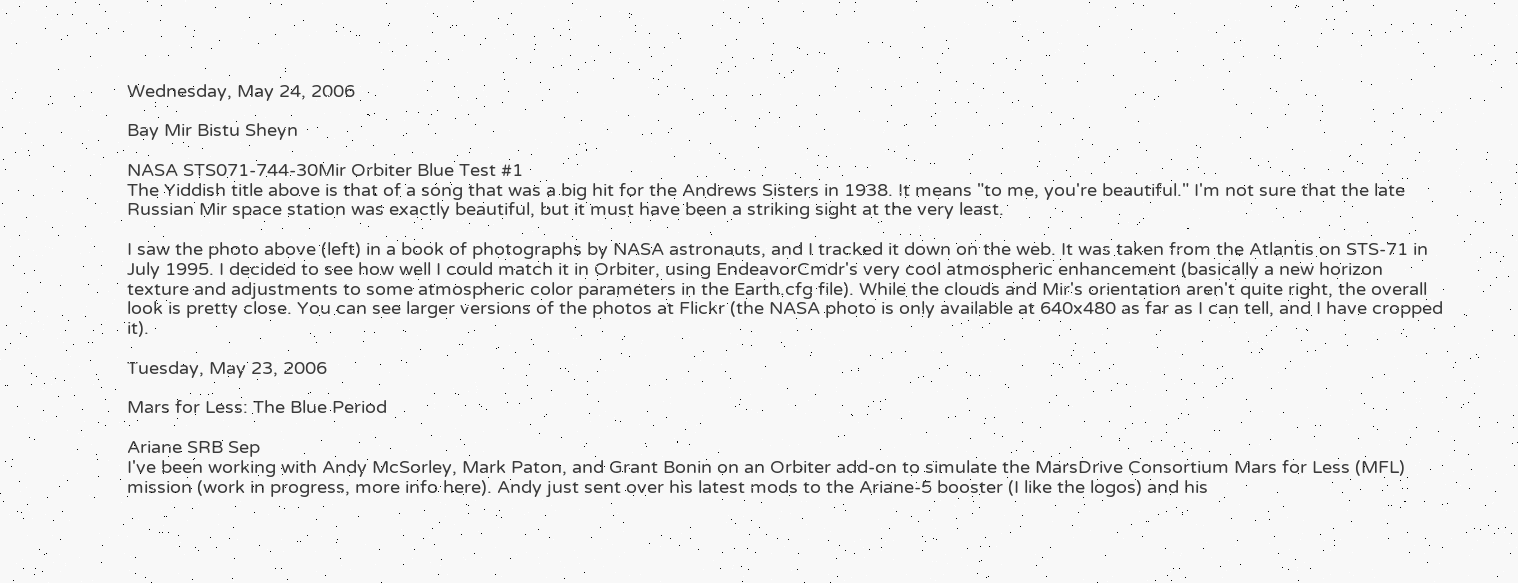Wednesday, May 24, 2006

Bay Mir Bistu Sheyn

NASA STS071-744-30Mir Orbiter Blue Test #1
The Yiddish title above is that of a song that was a big hit for the Andrews Sisters in 1938. It means "to me, you're beautiful." I'm not sure that the late Russian Mir space station was exactly beautiful, but it must have been a striking sight at the very least.

I saw the photo above (left) in a book of photographs by NASA astronauts, and I tracked it down on the web. It was taken from the Atlantis on STS-71 in July 1995. I decided to see how well I could match it in Orbiter, using EndeavorCmdr's very cool atmospheric enhancement (basically a new horizon texture and adjustments to some atmospheric color parameters in the Earth.cfg file). While the clouds and Mir's orientation aren't quite right, the overall look is pretty close. You can see larger versions of the photos at Flickr (the NASA photo is only available at 640x480 as far as I can tell, and I have cropped it).

Tuesday, May 23, 2006

Mars for Less: The Blue Period

Ariane SRB Sep
I've been working with Andy McSorley, Mark Paton, and Grant Bonin on an Orbiter add-on to simulate the MarsDrive Consortium Mars for Less (MFL) mission (work in progress, more info here). Andy just sent over his latest mods to the Ariane-5 booster (I like the logos) and his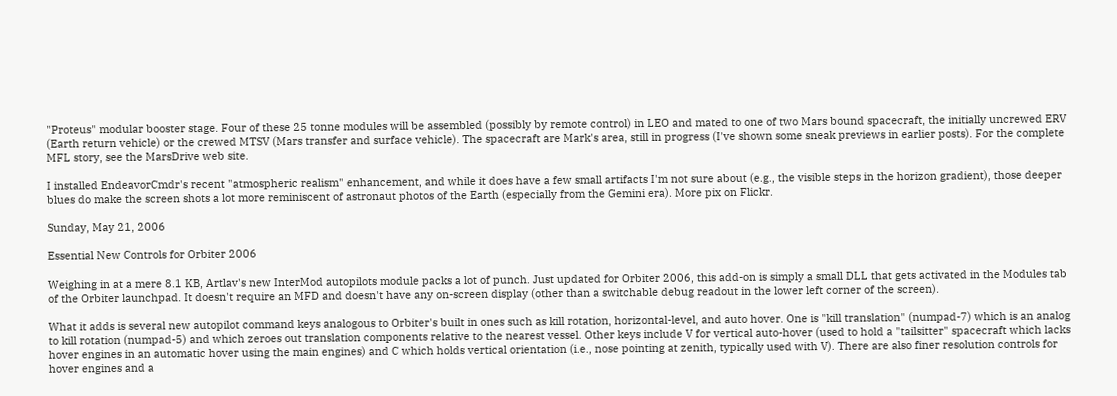"Proteus" modular booster stage. Four of these 25 tonne modules will be assembled (possibly by remote control) in LEO and mated to one of two Mars bound spacecraft, the initially uncrewed ERV (Earth return vehicle) or the crewed MTSV (Mars transfer and surface vehicle). The spacecraft are Mark's area, still in progress (I've shown some sneak previews in earlier posts). For the complete MFL story, see the MarsDrive web site.

I installed EndeavorCmdr's recent "atmospheric realism" enhancement, and while it does have a few small artifacts I'm not sure about (e.g., the visible steps in the horizon gradient), those deeper blues do make the screen shots a lot more reminiscent of astronaut photos of the Earth (especially from the Gemini era). More pix on Flickr.

Sunday, May 21, 2006

Essential New Controls for Orbiter 2006

Weighing in at a mere 8.1 KB, Artlav's new InterMod autopilots module packs a lot of punch. Just updated for Orbiter 2006, this add-on is simply a small DLL that gets activated in the Modules tab of the Orbiter launchpad. It doesn't require an MFD and doesn't have any on-screen display (other than a switchable debug readout in the lower left corner of the screen).

What it adds is several new autopilot command keys analogous to Orbiter's built in ones such as kill rotation, horizontal-level, and auto hover. One is "kill translation" (numpad-7) which is an analog to kill rotation (numpad-5) and which zeroes out translation components relative to the nearest vessel. Other keys include V for vertical auto-hover (used to hold a "tailsitter" spacecraft which lacks hover engines in an automatic hover using the main engines) and C which holds vertical orientation (i.e., nose pointing at zenith, typically used with V). There are also finer resolution controls for hover engines and a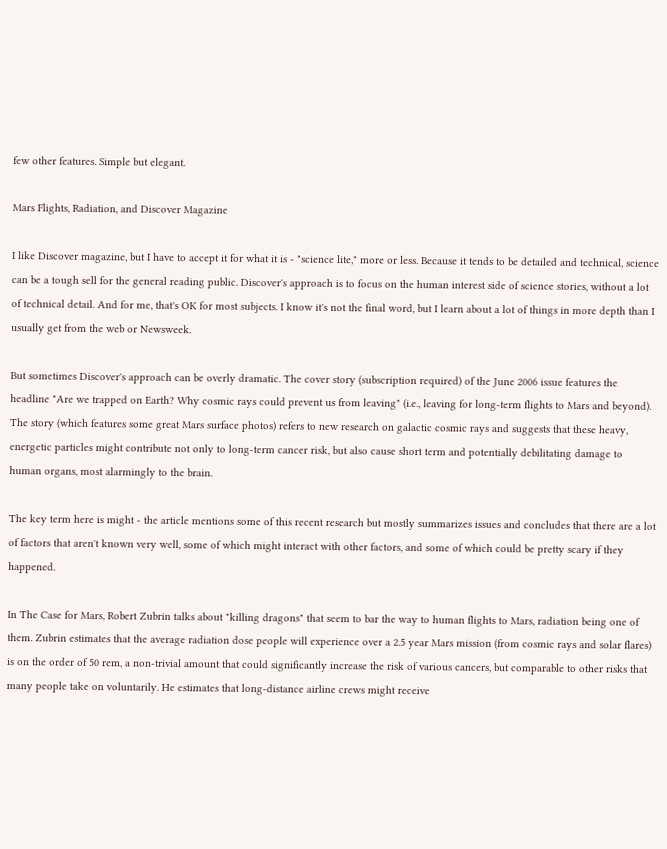few other features. Simple but elegant.

Mars Flights, Radiation, and Discover Magazine

I like Discover magazine, but I have to accept it for what it is - "science lite," more or less. Because it tends to be detailed and technical, science can be a tough sell for the general reading public. Discover's approach is to focus on the human interest side of science stories, without a lot of technical detail. And for me, that's OK for most subjects. I know it's not the final word, but I learn about a lot of things in more depth than I usually get from the web or Newsweek.

But sometimes Discover's approach can be overly dramatic. The cover story (subscription required) of the June 2006 issue features the headline "Are we trapped on Earth? Why cosmic rays could prevent us from leaving" (i.e., leaving for long-term flights to Mars and beyond). The story (which features some great Mars surface photos) refers to new research on galactic cosmic rays and suggests that these heavy, energetic particles might contribute not only to long-term cancer risk, but also cause short term and potentially debilitating damage to human organs, most alarmingly to the brain.

The key term here is might - the article mentions some of this recent research but mostly summarizes issues and concludes that there are a lot of factors that aren't known very well, some of which might interact with other factors, and some of which could be pretty scary if they happened.

In The Case for Mars, Robert Zubrin talks about "killing dragons" that seem to bar the way to human flights to Mars, radiation being one of them. Zubrin estimates that the average radiation dose people will experience over a 2.5 year Mars mission (from cosmic rays and solar flares) is on the order of 50 rem, a non-trivial amount that could significantly increase the risk of various cancers, but comparable to other risks that many people take on voluntarily. He estimates that long-distance airline crews might receive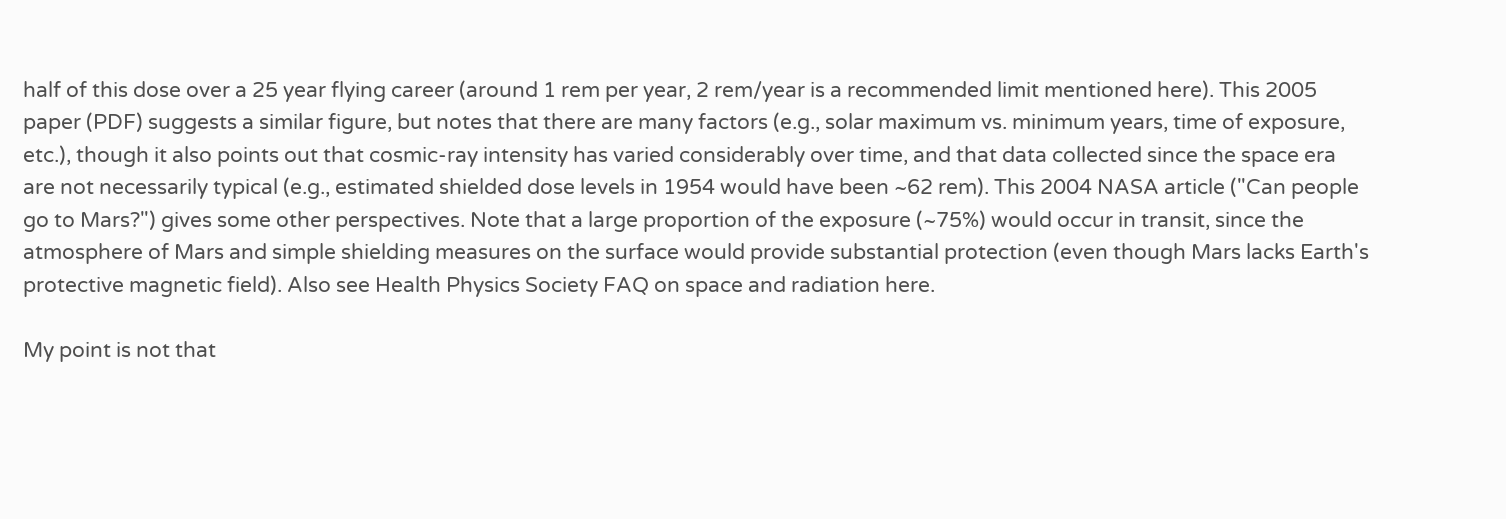half of this dose over a 25 year flying career (around 1 rem per year, 2 rem/year is a recommended limit mentioned here). This 2005 paper (PDF) suggests a similar figure, but notes that there are many factors (e.g., solar maximum vs. minimum years, time of exposure, etc.), though it also points out that cosmic-ray intensity has varied considerably over time, and that data collected since the space era are not necessarily typical (e.g., estimated shielded dose levels in 1954 would have been ~62 rem). This 2004 NASA article ("Can people go to Mars?") gives some other perspectives. Note that a large proportion of the exposure (~75%) would occur in transit, since the atmosphere of Mars and simple shielding measures on the surface would provide substantial protection (even though Mars lacks Earth's protective magnetic field). Also see Health Physics Society FAQ on space and radiation here.

My point is not that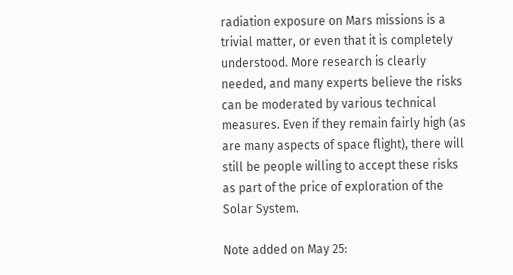radiation exposure on Mars missions is a trivial matter, or even that it is completely understood. More research is clearly needed, and many experts believe the risks can be moderated by various technical measures. Even if they remain fairly high (as are many aspects of space flight), there will still be people willing to accept these risks as part of the price of exploration of the Solar System.

Note added on May 25: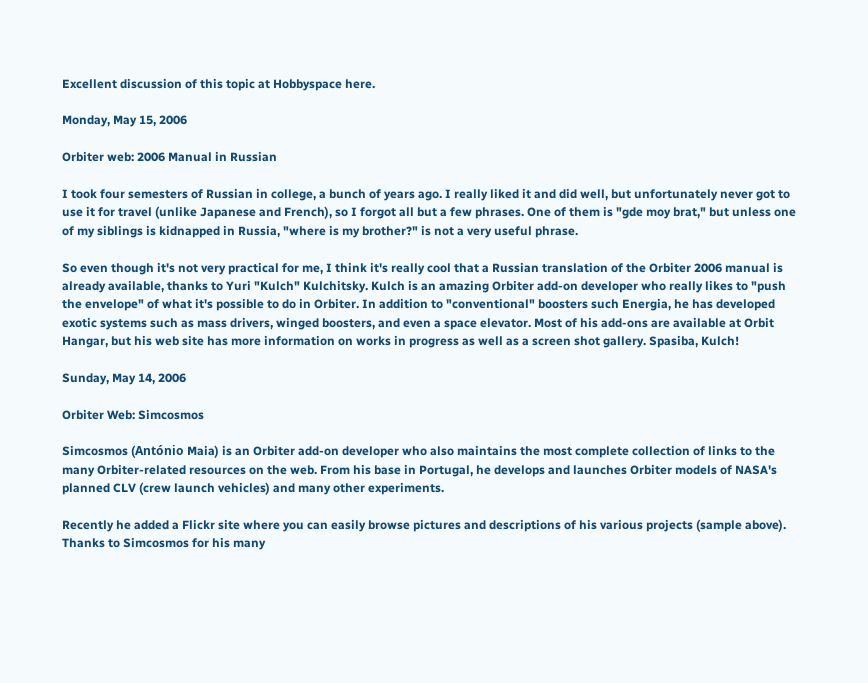Excellent discussion of this topic at Hobbyspace here.

Monday, May 15, 2006

Orbiter web: 2006 Manual in Russian

I took four semesters of Russian in college, a bunch of years ago. I really liked it and did well, but unfortunately never got to use it for travel (unlike Japanese and French), so I forgot all but a few phrases. One of them is "gde moy brat," but unless one of my siblings is kidnapped in Russia, "where is my brother?" is not a very useful phrase.

So even though it's not very practical for me, I think it's really cool that a Russian translation of the Orbiter 2006 manual is already available, thanks to Yuri "Kulch" Kulchitsky. Kulch is an amazing Orbiter add-on developer who really likes to "push the envelope" of what it's possible to do in Orbiter. In addition to "conventional" boosters such Energia, he has developed exotic systems such as mass drivers, winged boosters, and even a space elevator. Most of his add-ons are available at Orbit Hangar, but his web site has more information on works in progress as well as a screen shot gallery. Spasiba, Kulch!

Sunday, May 14, 2006

Orbiter Web: Simcosmos

Simcosmos (António Maia) is an Orbiter add-on developer who also maintains the most complete collection of links to the many Orbiter-related resources on the web. From his base in Portugal, he develops and launches Orbiter models of NASA's planned CLV (crew launch vehicles) and many other experiments.

Recently he added a Flickr site where you can easily browse pictures and descriptions of his various projects (sample above). Thanks to Simcosmos for his many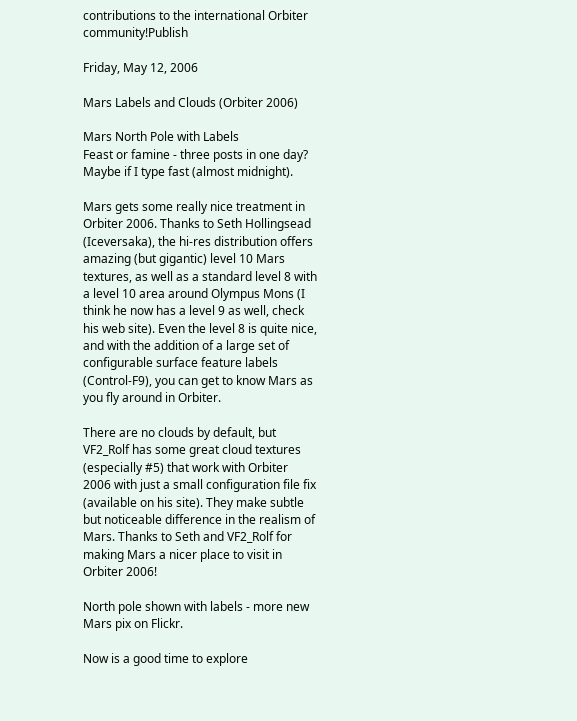contributions to the international Orbiter community!Publish

Friday, May 12, 2006

Mars Labels and Clouds (Orbiter 2006)

Mars North Pole with Labels
Feast or famine - three posts in one day? Maybe if I type fast (almost midnight).

Mars gets some really nice treatment in Orbiter 2006. Thanks to Seth Hollingsead (Iceversaka), the hi-res distribution offers amazing (but gigantic) level 10 Mars textures, as well as a standard level 8 with a level 10 area around Olympus Mons (I think he now has a level 9 as well, check his web site). Even the level 8 is quite nice, and with the addition of a large set of configurable surface feature labels (Control-F9), you can get to know Mars as you fly around in Orbiter.

There are no clouds by default, but VF2_Rolf has some great cloud textures (especially #5) that work with Orbiter 2006 with just a small configuration file fix (available on his site). They make subtle but noticeable difference in the realism of Mars. Thanks to Seth and VF2_Rolf for making Mars a nicer place to visit in Orbiter 2006!

North pole shown with labels - more new Mars pix on Flickr.

Now is a good time to explore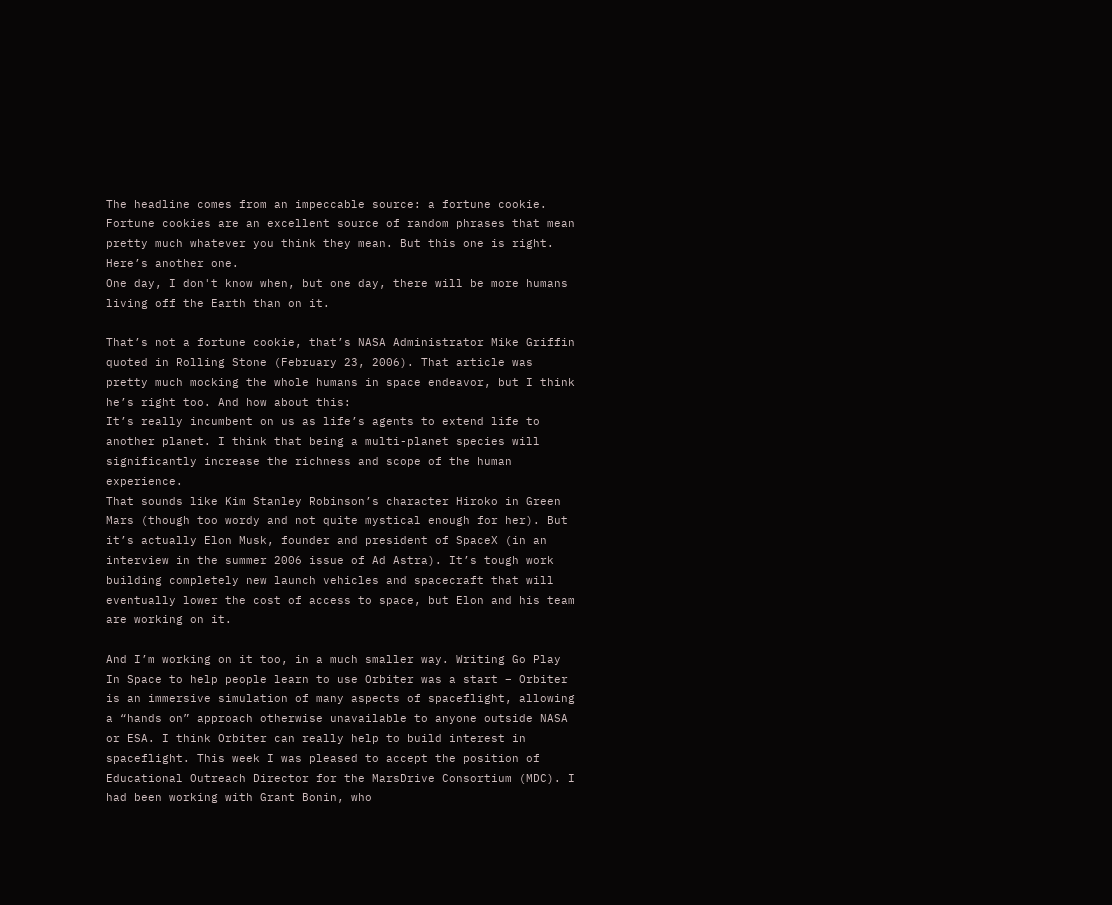The headline comes from an impeccable source: a fortune cookie. Fortune cookies are an excellent source of random phrases that mean pretty much whatever you think they mean. But this one is right. Here’s another one.
One day, I don't know when, but one day, there will be more humans living off the Earth than on it.

That’s not a fortune cookie, that’s NASA Administrator Mike Griffin quoted in Rolling Stone (February 23, 2006). That article was pretty much mocking the whole humans in space endeavor, but I think he’s right too. And how about this:
It’s really incumbent on us as life’s agents to extend life to another planet. I think that being a multi-planet species will significantly increase the richness and scope of the human experience.
That sounds like Kim Stanley Robinson’s character Hiroko in Green Mars (though too wordy and not quite mystical enough for her). But it’s actually Elon Musk, founder and president of SpaceX (in an interview in the summer 2006 issue of Ad Astra). It’s tough work building completely new launch vehicles and spacecraft that will eventually lower the cost of access to space, but Elon and his team are working on it.

And I’m working on it too, in a much smaller way. Writing Go Play In Space to help people learn to use Orbiter was a start – Orbiter is an immersive simulation of many aspects of spaceflight, allowing a “hands on” approach otherwise unavailable to anyone outside NASA or ESA. I think Orbiter can really help to build interest in spaceflight. This week I was pleased to accept the position of Educational Outreach Director for the MarsDrive Consortium (MDC). I had been working with Grant Bonin, who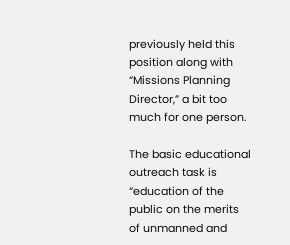previously held this position along with “Missions Planning Director,” a bit too much for one person.

The basic educational outreach task is “education of the public on the merits of unmanned and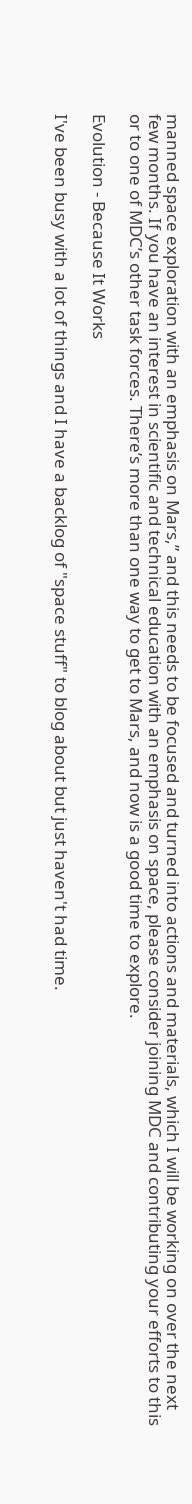manned space exploration with an emphasis on Mars,” and this needs to be focused and turned into actions and materials, which I will be working on over the next few months. If you have an interest in scientific and technical education with an emphasis on space, please consider joining MDC and contributing your efforts to this or to one of MDC’s other task forces. There’s more than one way to get to Mars, and now is a good time to explore.

Evolution - Because It Works

I've been busy with a lot of things and I have a backlog of "space stuff" to blog about but just haven't had time.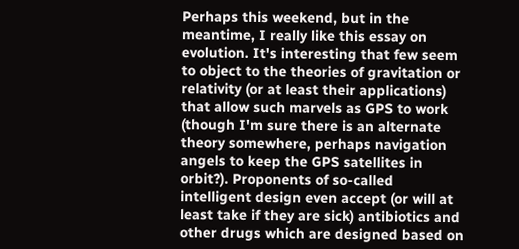Perhaps this weekend, but in the meantime, I really like this essay on evolution. It's interesting that few seem to object to the theories of gravitation or relativity (or at least their applications) that allow such marvels as GPS to work (though I'm sure there is an alternate theory somewhere, perhaps navigation angels to keep the GPS satellites in orbit?). Proponents of so-called intelligent design even accept (or will at least take if they are sick) antibiotics and other drugs which are designed based on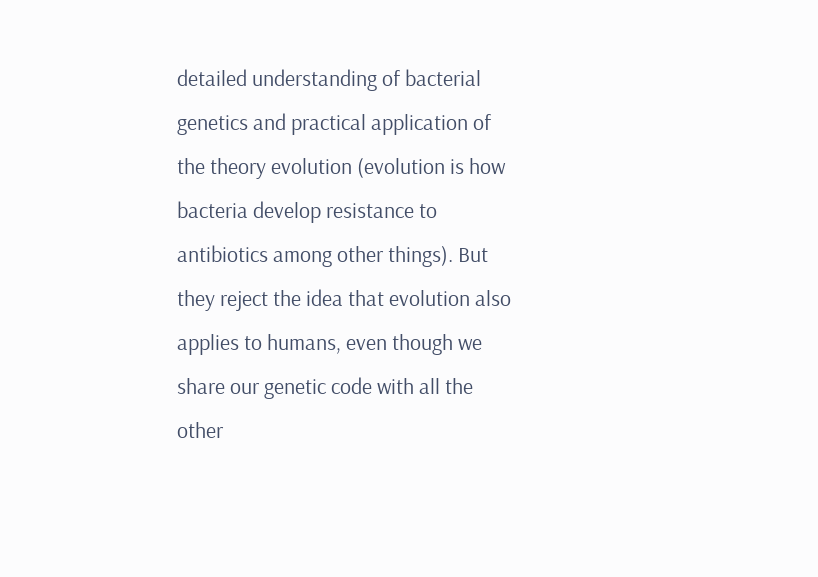detailed understanding of bacterial genetics and practical application of the theory evolution (evolution is how bacteria develop resistance to antibiotics among other things). But they reject the idea that evolution also applies to humans, even though we share our genetic code with all the other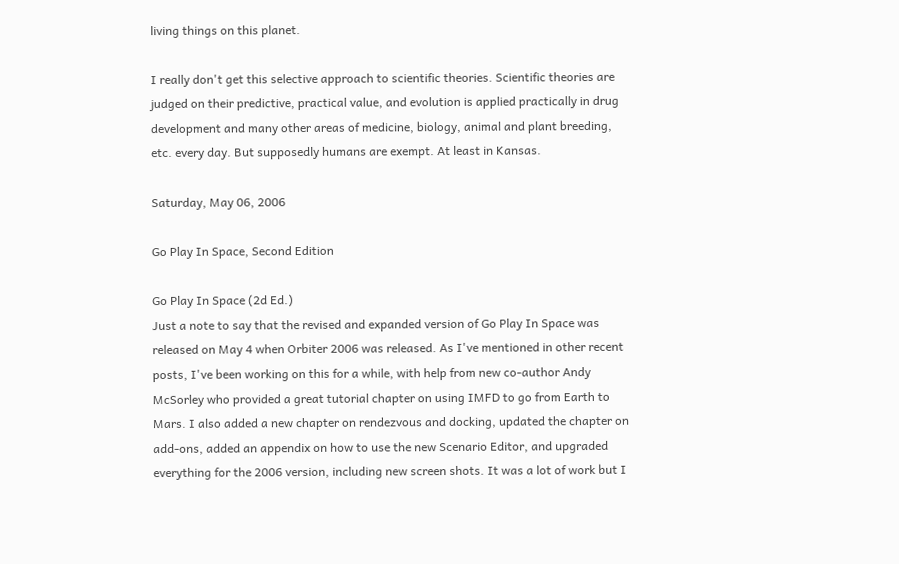living things on this planet.

I really don't get this selective approach to scientific theories. Scientific theories are judged on their predictive, practical value, and evolution is applied practically in drug development and many other areas of medicine, biology, animal and plant breeding, etc. every day. But supposedly humans are exempt. At least in Kansas.

Saturday, May 06, 2006

Go Play In Space, Second Edition

Go Play In Space (2d Ed.)
Just a note to say that the revised and expanded version of Go Play In Space was released on May 4 when Orbiter 2006 was released. As I've mentioned in other recent posts, I've been working on this for a while, with help from new co-author Andy McSorley who provided a great tutorial chapter on using IMFD to go from Earth to Mars. I also added a new chapter on rendezvous and docking, updated the chapter on add-ons, added an appendix on how to use the new Scenario Editor, and upgraded everything for the 2006 version, including new screen shots. It was a lot of work but I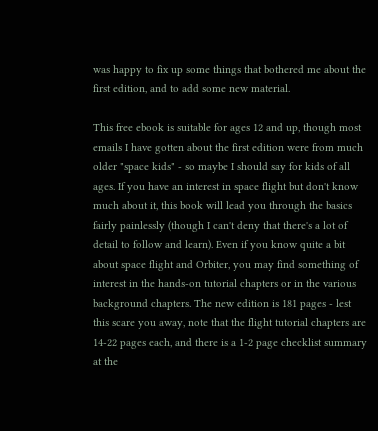was happy to fix up some things that bothered me about the first edition, and to add some new material.

This free ebook is suitable for ages 12 and up, though most emails I have gotten about the first edition were from much older "space kids" - so maybe I should say for kids of all ages. If you have an interest in space flight but don't know much about it, this book will lead you through the basics fairly painlessly (though I can't deny that there's a lot of detail to follow and learn). Even if you know quite a bit about space flight and Orbiter, you may find something of interest in the hands-on tutorial chapters or in the various background chapters. The new edition is 181 pages - lest this scare you away, note that the flight tutorial chapters are 14-22 pages each, and there is a 1-2 page checklist summary at the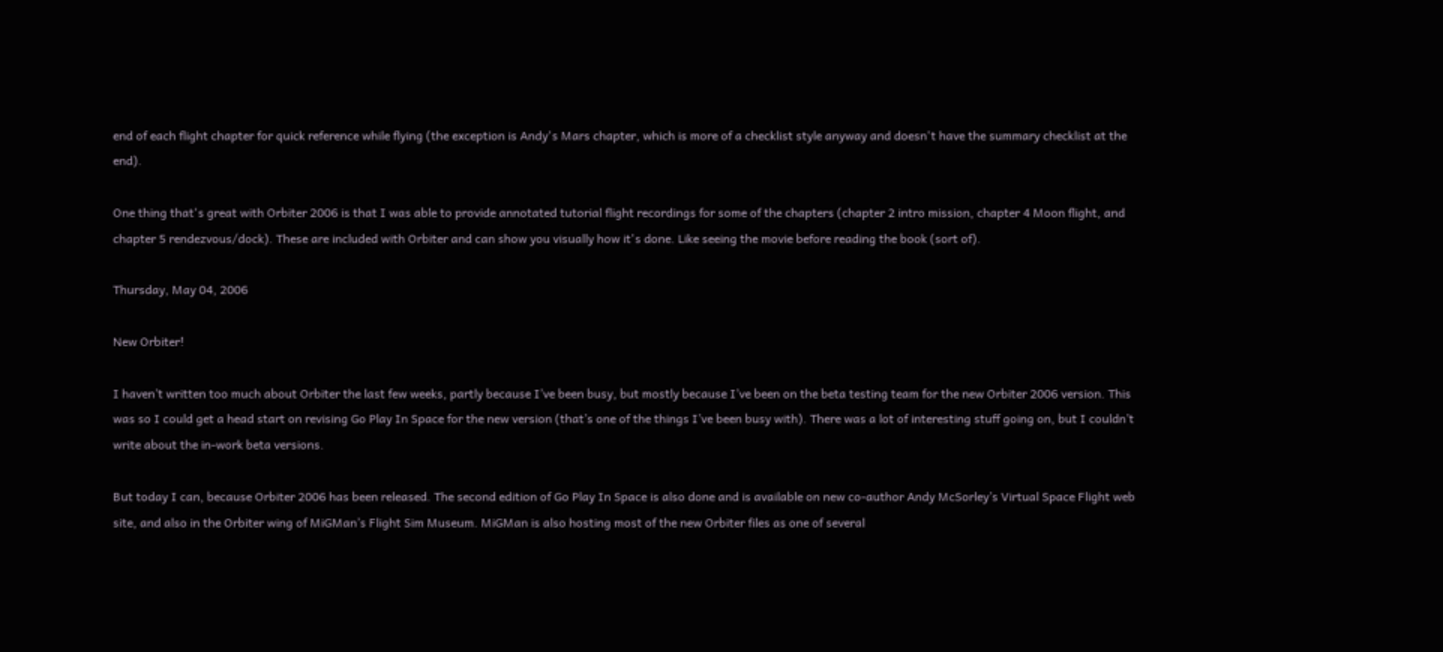end of each flight chapter for quick reference while flying (the exception is Andy's Mars chapter, which is more of a checklist style anyway and doesn't have the summary checklist at the end).

One thing that's great with Orbiter 2006 is that I was able to provide annotated tutorial flight recordings for some of the chapters (chapter 2 intro mission, chapter 4 Moon flight, and chapter 5 rendezvous/dock). These are included with Orbiter and can show you visually how it's done. Like seeing the movie before reading the book (sort of).

Thursday, May 04, 2006

New Orbiter!

I haven’t written too much about Orbiter the last few weeks, partly because I’ve been busy, but mostly because I’ve been on the beta testing team for the new Orbiter 2006 version. This was so I could get a head start on revising Go Play In Space for the new version (that’s one of the things I’ve been busy with). There was a lot of interesting stuff going on, but I couldn’t write about the in-work beta versions.

But today I can, because Orbiter 2006 has been released. The second edition of Go Play In Space is also done and is available on new co-author Andy McSorley’s Virtual Space Flight web site, and also in the Orbiter wing of MiGMan’s Flight Sim Museum. MiGMan is also hosting most of the new Orbiter files as one of several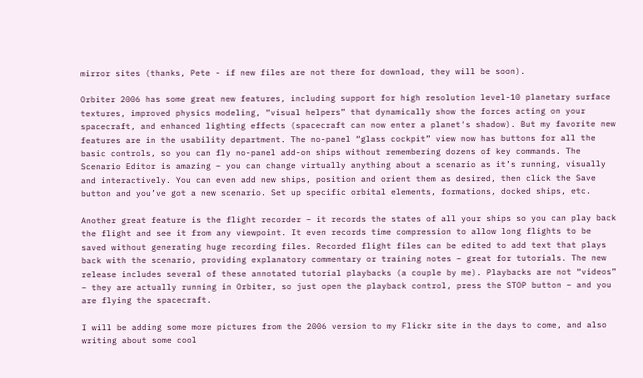mirror sites (thanks, Pete - if new files are not there for download, they will be soon).

Orbiter 2006 has some great new features, including support for high resolution level-10 planetary surface textures, improved physics modeling, “visual helpers” that dynamically show the forces acting on your spacecraft, and enhanced lighting effects (spacecraft can now enter a planet's shadow). But my favorite new features are in the usability department. The no-panel “glass cockpit” view now has buttons for all the basic controls, so you can fly no-panel add-on ships without remembering dozens of key commands. The Scenario Editor is amazing – you can change virtually anything about a scenario as it’s running, visually and interactively. You can even add new ships, position and orient them as desired, then click the Save button and you’ve got a new scenario. Set up specific orbital elements, formations, docked ships, etc.

Another great feature is the flight recorder – it records the states of all your ships so you can play back the flight and see it from any viewpoint. It even records time compression to allow long flights to be saved without generating huge recording files. Recorded flight files can be edited to add text that plays back with the scenario, providing explanatory commentary or training notes – great for tutorials. The new release includes several of these annotated tutorial playbacks (a couple by me). Playbacks are not “videos” – they are actually running in Orbiter, so just open the playback control, press the STOP button – and you are flying the spacecraft.

I will be adding some more pictures from the 2006 version to my Flickr site in the days to come, and also writing about some cool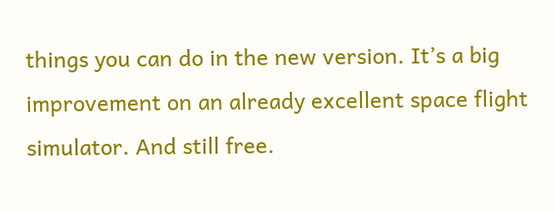things you can do in the new version. It’s a big improvement on an already excellent space flight simulator. And still free.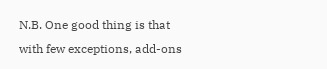N.B. One good thing is that with few exceptions, add-ons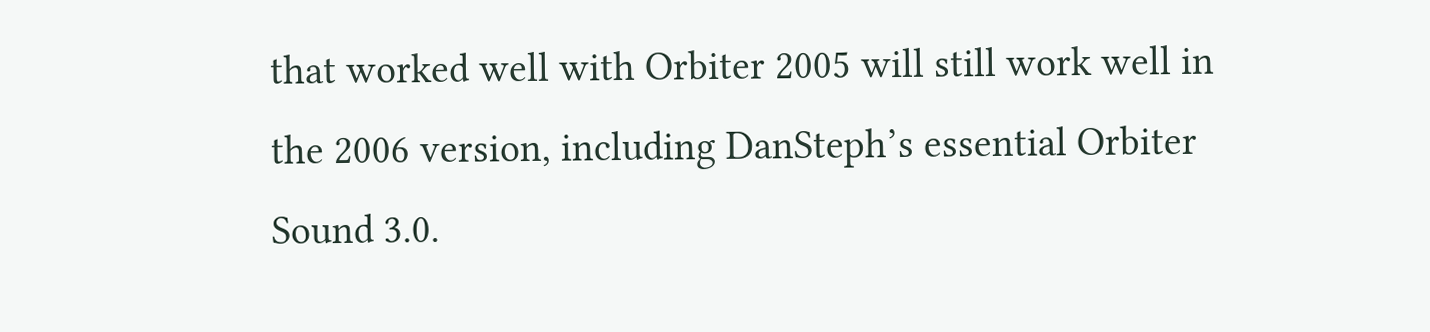that worked well with Orbiter 2005 will still work well in the 2006 version, including DanSteph’s essential Orbiter Sound 3.0.